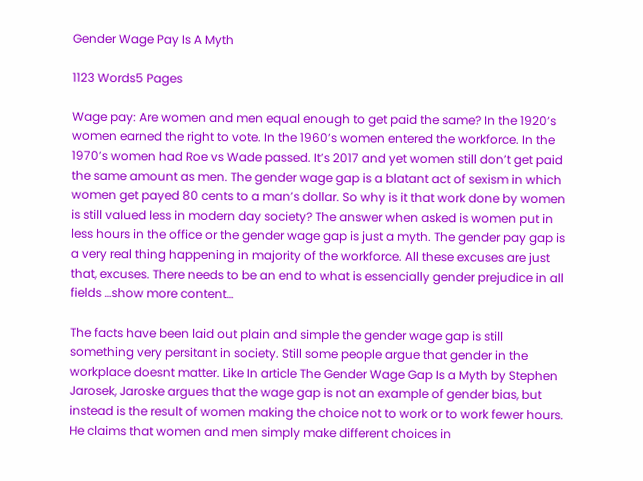Gender Wage Pay Is A Myth

1123 Words5 Pages

Wage pay: Are women and men equal enough to get paid the same? In the 1920’s women earned the right to vote. In the 1960’s women entered the workforce. In the 1970’s women had Roe vs Wade passed. It’s 2017 and yet women still don’t get paid the same amount as men. The gender wage gap is a blatant act of sexism in which women get payed 80 cents to a man’s dollar. So why is it that work done by women is still valued less in modern day society? The answer when asked is women put in less hours in the office or the gender wage gap is just a myth. The gender pay gap is a very real thing happening in majority of the workforce. All these excuses are just that, excuses. There needs to be an end to what is essencially gender prejudice in all fields …show more content…

The facts have been laid out plain and simple the gender wage gap is still something very persitant in society. Still some people argue that gender in the workplace doesnt matter. Like In article The Gender Wage Gap Is a Myth by Stephen Jarosek, Jaroske argues that the wage gap is not an example of gender bias, but instead is the result of women making the choice not to work or to work fewer hours. He claims that women and men simply make different choices in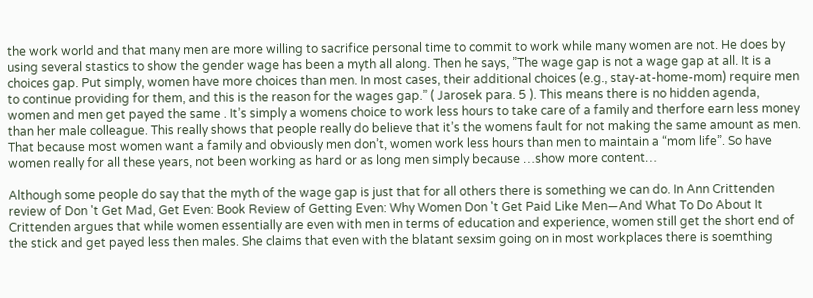the work world and that many men are more willing to sacrifice personal time to commit to work while many women are not. He does by using several stastics to show the gender wage has been a myth all along. Then he says, ”The wage gap is not a wage gap at all. It is a choices gap. Put simply, women have more choices than men. In most cases, their additional choices (e.g., stay-at-home-mom) require men to continue providing for them, and this is the reason for the wages gap.” ( Jarosek para. 5 ). This means there is no hidden agenda, women and men get payed the same . It’s simply a womens choice to work less hours to take care of a family and therfore earn less money than her male colleague. This really shows that people really do believe that it’s the womens fault for not making the same amount as men. That because most women want a family and obviously men don’t, women work less hours than men to maintain a “mom life”. So have women really for all these years, not been working as hard or as long men simply because …show more content…

Although some people do say that the myth of the wage gap is just that for all others there is something we can do. In Ann Crittenden review of Don 't Get Mad, Get Even: Book Review of Getting Even: Why Women Don 't Get Paid Like Men—And What To Do About It Crittenden argues that while women essentially are even with men in terms of education and experience, women still get the short end of the stick and get payed less then males. She claims that even with the blatant sexsim going on in most workplaces there is soemthing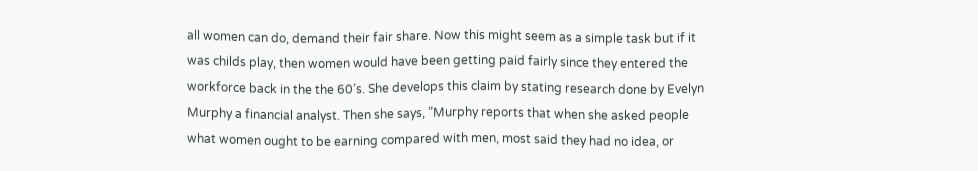all women can do, demand their fair share. Now this might seem as a simple task but if it was childs play, then women would have been getting paid fairly since they entered the workforce back in the the 60’s. She develops this claim by stating research done by Evelyn Murphy a financial analyst. Then she says, ”Murphy reports that when she asked people what women ought to be earning compared with men, most said they had no idea, or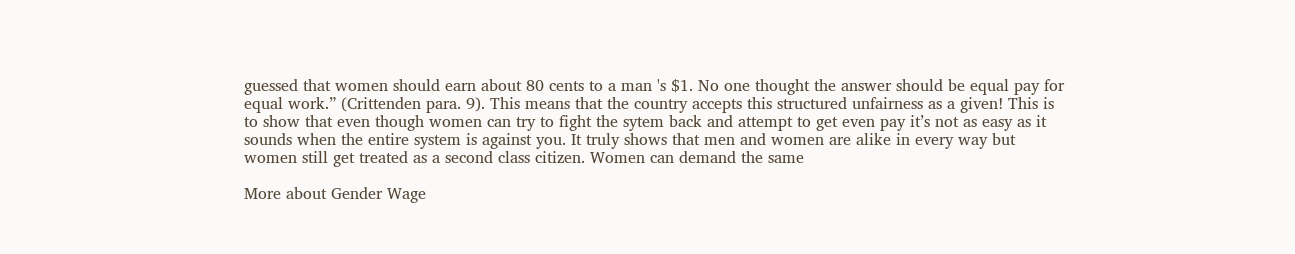guessed that women should earn about 80 cents to a man 's $1. No one thought the answer should be equal pay for equal work.” (Crittenden para. 9). This means that the country accepts this structured unfairness as a given! This is to show that even though women can try to fight the sytem back and attempt to get even pay it’s not as easy as it sounds when the entire system is against you. It truly shows that men and women are alike in every way but women still get treated as a second class citizen. Women can demand the same

More about Gender Wage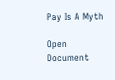Pay Is A Myth

Open Document